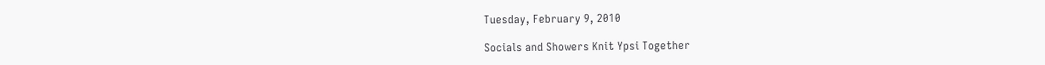Tuesday, February 9, 2010

Socials and Showers Knit Ypsi Together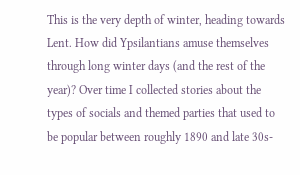This is the very depth of winter, heading towards Lent. How did Ypsilantians amuse themselves through long winter days (and the rest of the year)? Over time I collected stories about the types of socials and themed parties that used to be popular between roughly 1890 and late 30s-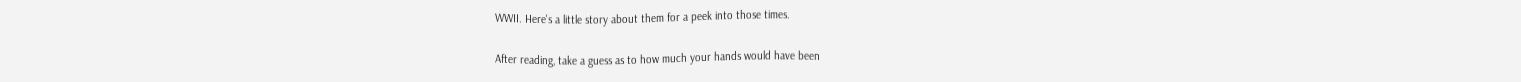WWII. Here's a little story about them for a peek into those times.

After reading, take a guess as to how much your hands would have been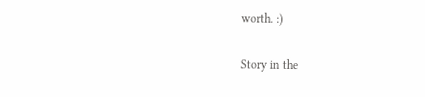worth. :)

Story in the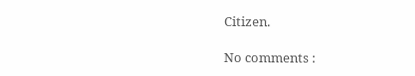Citizen.

No comments :